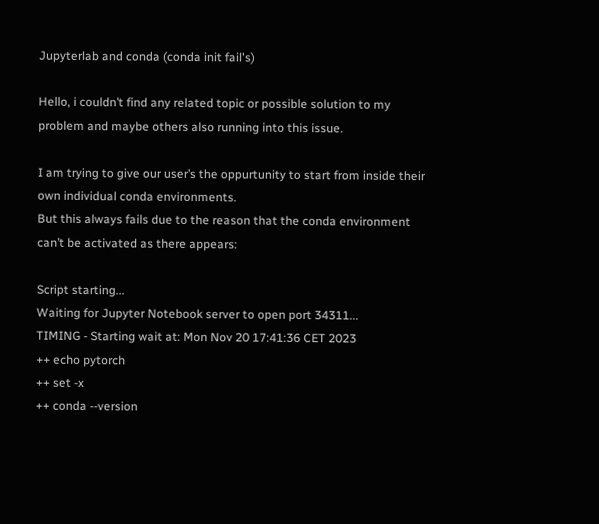Jupyterlab and conda (conda init fail's)

Hello, i couldn’t find any related topic or possible solution to my problem and maybe others also running into this issue.

I am trying to give our user’s the oppurtunity to start from inside their own individual conda environments.
But this always fails due to the reason that the conda environment can’t be activated as there appears:

Script starting...
Waiting for Jupyter Notebook server to open port 34311...
TIMING - Starting wait at: Mon Nov 20 17:41:36 CET 2023
++ echo pytorch
++ set -x
++ conda --version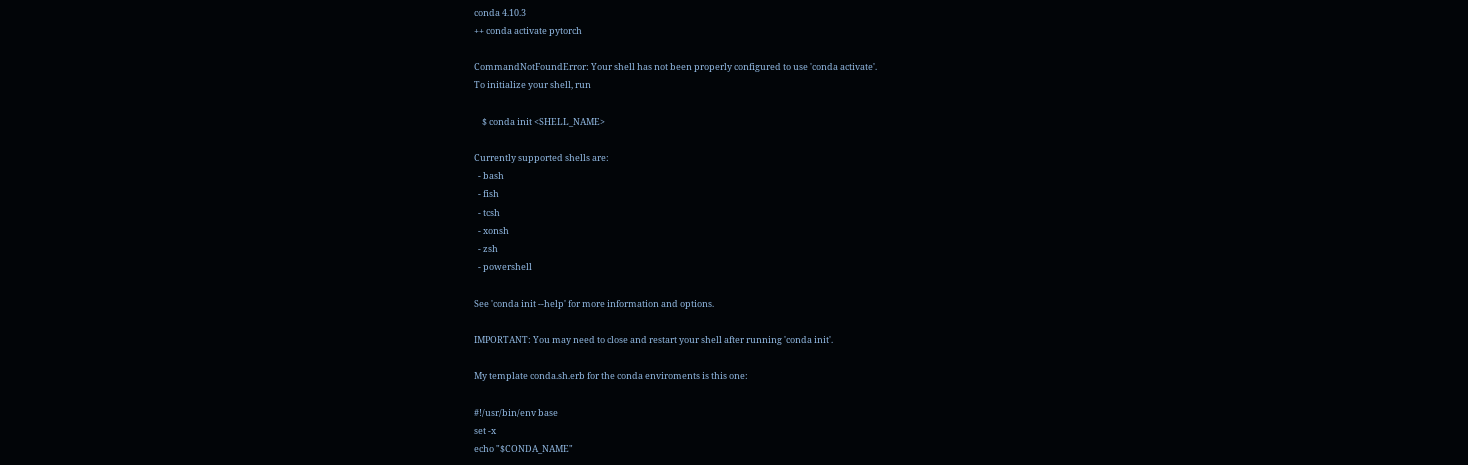conda 4.10.3
++ conda activate pytorch

CommandNotFoundError: Your shell has not been properly configured to use 'conda activate'.
To initialize your shell, run

    $ conda init <SHELL_NAME>

Currently supported shells are:
  - bash
  - fish
  - tcsh
  - xonsh
  - zsh
  - powershell

See 'conda init --help' for more information and options.

IMPORTANT: You may need to close and restart your shell after running 'conda init'.

My template conda.sh.erb for the conda enviroments is this one:

#!/usr/bin/env base
set -x
echo "$CONDA_NAME"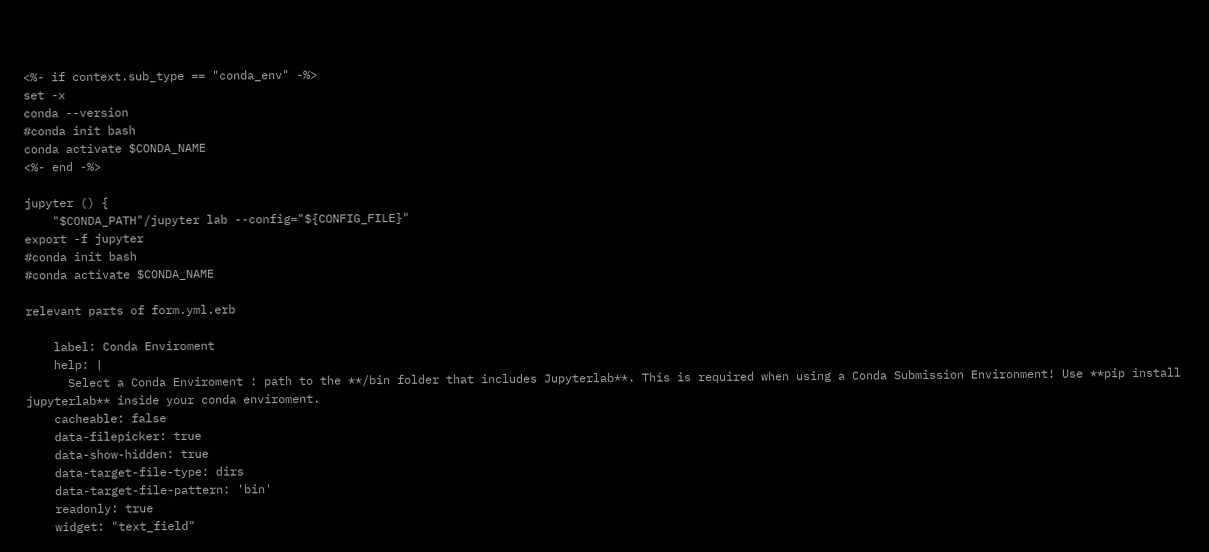<%- if context.sub_type == "conda_env" -%>
set -x
conda --version
#conda init bash
conda activate $CONDA_NAME
<%- end -%>

jupyter () {
    "$CONDA_PATH"/jupyter lab --config="${CONFIG_FILE}"
export -f jupyter
#conda init bash
#conda activate $CONDA_NAME

relevant parts of form.yml.erb

    label: Conda Enviroment
    help: |
      Select a Conda Enviroment : path to the **/bin folder that includes Jupyterlab**. This is required when using a Conda Submission Environment! Use **pip install jupyterlab** inside your conda enviroment.
    cacheable: false
    data-filepicker: true
    data-show-hidden: true
    data-target-file-type: dirs
    data-target-file-pattern: 'bin'
    readonly: true
    widget: "text_field"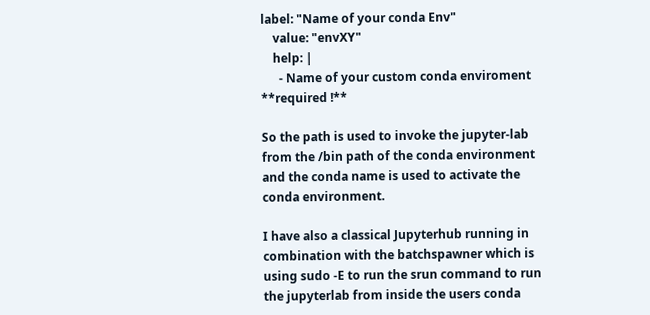label: "Name of your conda Env"
    value: "envXY"
    help: |
      - Name of your custom conda enviroment **required !**

So the path is used to invoke the jupyter-lab from the /bin path of the conda environment and the conda name is used to activate the conda environment.

I have also a classical Jupyterhub running in combination with the batchspawner which is using sudo -E to run the srun command to run the jupyterlab from inside the users conda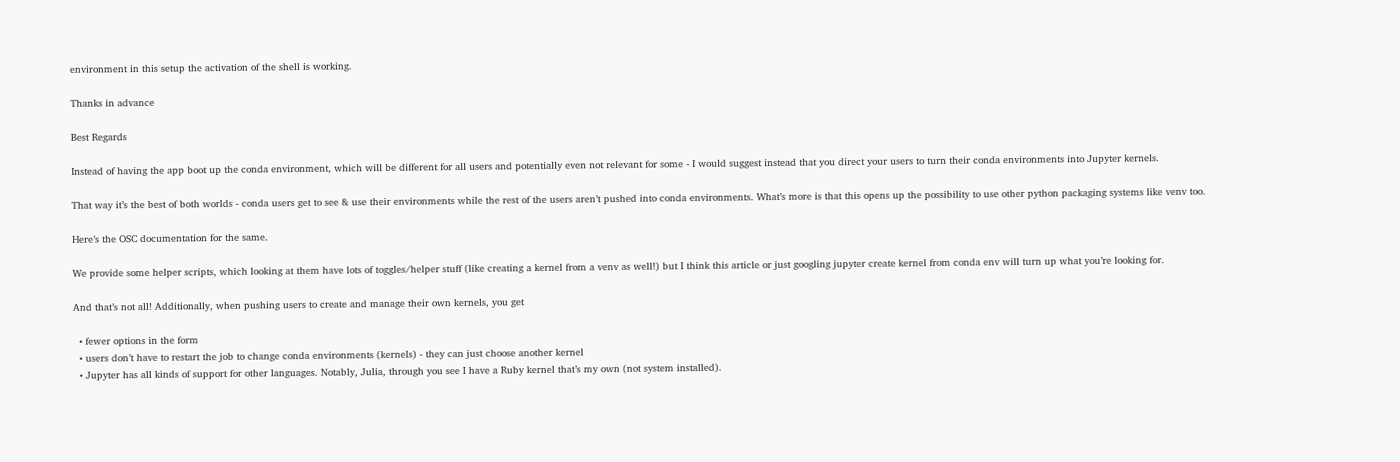environment in this setup the activation of the shell is working.

Thanks in advance

Best Regards

Instead of having the app boot up the conda environment, which will be different for all users and potentially even not relevant for some - I would suggest instead that you direct your users to turn their conda environments into Jupyter kernels.

That way it’s the best of both worlds - conda users get to see & use their environments while the rest of the users aren’t pushed into conda environments. What’s more is that this opens up the possibility to use other python packaging systems like venv too.

Here’s the OSC documentation for the same.

We provide some helper scripts, which looking at them have lots of toggles/helper stuff (like creating a kernel from a venv as well!) but I think this article or just googling jupyter create kernel from conda env will turn up what you’re looking for.

And that’s not all! Additionally, when pushing users to create and manage their own kernels, you get

  • fewer options in the form
  • users don’t have to restart the job to change conda environments (kernels) - they can just choose another kernel
  • Jupyter has all kinds of support for other languages. Notably, Julia, through you see I have a Ruby kernel that’s my own (not system installed).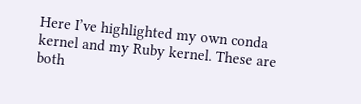Here I’ve highlighted my own conda kernel and my Ruby kernel. These are both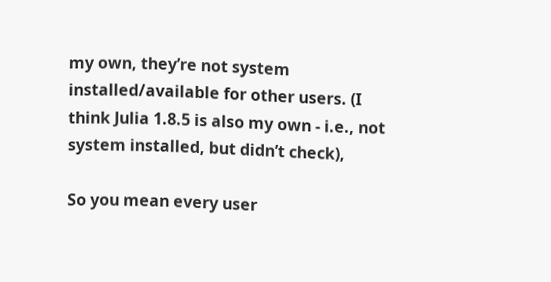my own, they’re not system installed/available for other users. (I think Julia 1.8.5 is also my own - i.e., not system installed, but didn’t check),

So you mean every user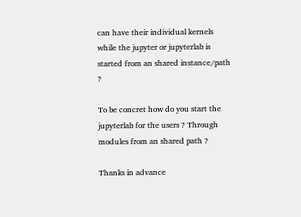can have their individual kernels while the jupyter or jupyterlab is started from an shared instance/path ?

To be concret how do you start the jupyterlab for the users ? Through modules from an shared path ?

Thanks in advance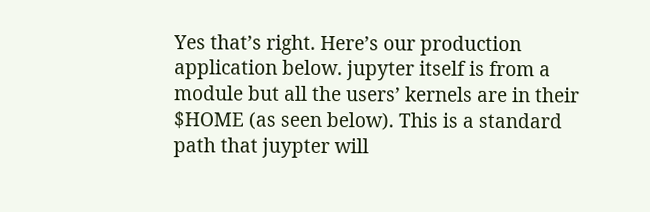Yes that’s right. Here’s our production application below. jupyter itself is from a module but all the users’ kernels are in their $HOME (as seen below). This is a standard path that juypter will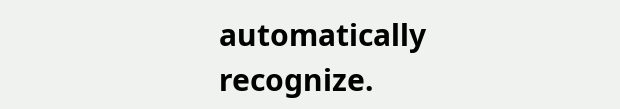automatically recognize.